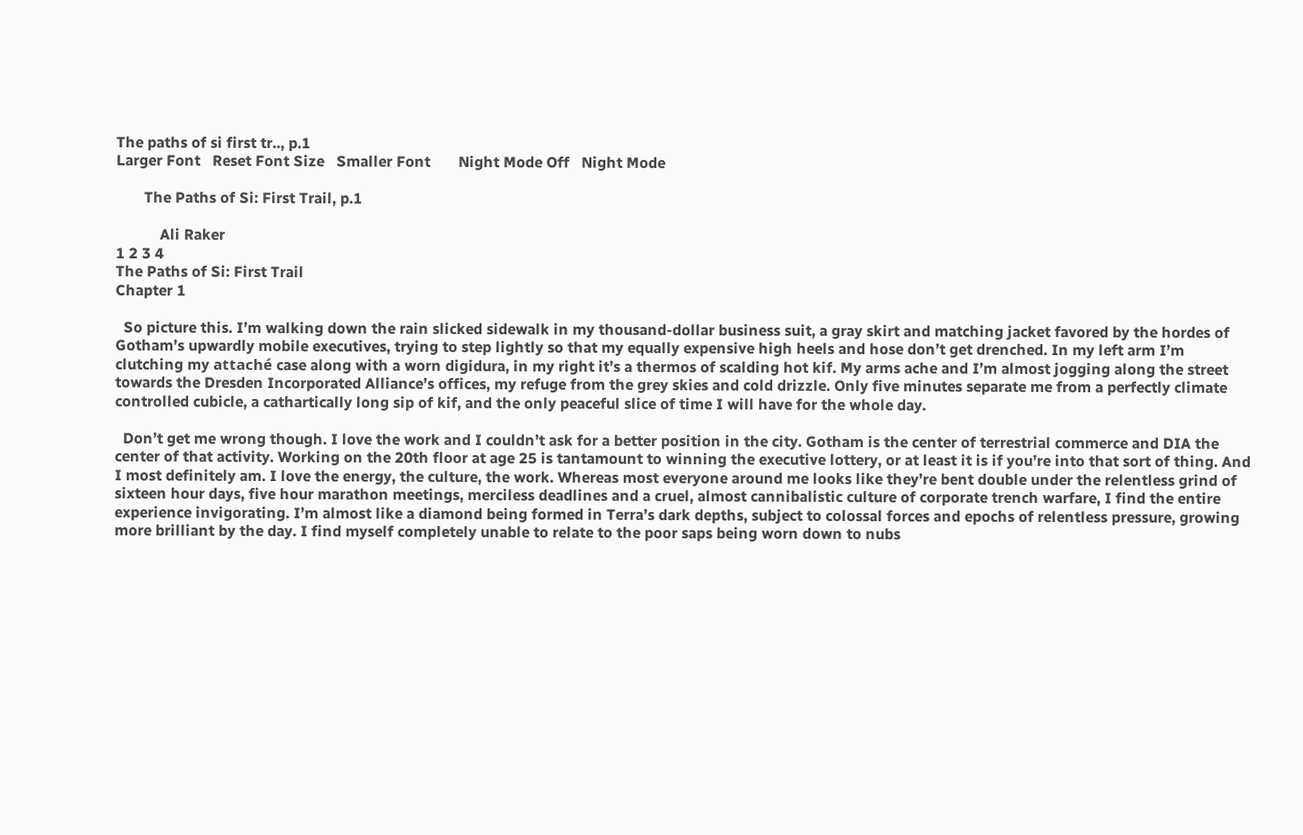The paths of si first tr.., p.1
Larger Font   Reset Font Size   Smaller Font       Night Mode Off   Night Mode

       The Paths of Si: First Trail, p.1

           Ali Raker
1 2 3 4
The Paths of Si: First Trail
Chapter 1

  So picture this. I’m walking down the rain slicked sidewalk in my thousand-dollar business suit, a gray skirt and matching jacket favored by the hordes of Gotham’s upwardly mobile executives, trying to step lightly so that my equally expensive high heels and hose don’t get drenched. In my left arm I’m clutching my attaché case along with a worn digidura, in my right it’s a thermos of scalding hot kif. My arms ache and I’m almost jogging along the street towards the Dresden Incorporated Alliance’s offices, my refuge from the grey skies and cold drizzle. Only five minutes separate me from a perfectly climate controlled cubicle, a cathartically long sip of kif, and the only peaceful slice of time I will have for the whole day.

  Don’t get me wrong though. I love the work and I couldn’t ask for a better position in the city. Gotham is the center of terrestrial commerce and DIA the center of that activity. Working on the 20th floor at age 25 is tantamount to winning the executive lottery, or at least it is if you’re into that sort of thing. And I most definitely am. I love the energy, the culture, the work. Whereas most everyone around me looks like they’re bent double under the relentless grind of sixteen hour days, five hour marathon meetings, merciless deadlines and a cruel, almost cannibalistic culture of corporate trench warfare, I find the entire experience invigorating. I’m almost like a diamond being formed in Terra’s dark depths, subject to colossal forces and epochs of relentless pressure, growing more brilliant by the day. I find myself completely unable to relate to the poor saps being worn down to nubs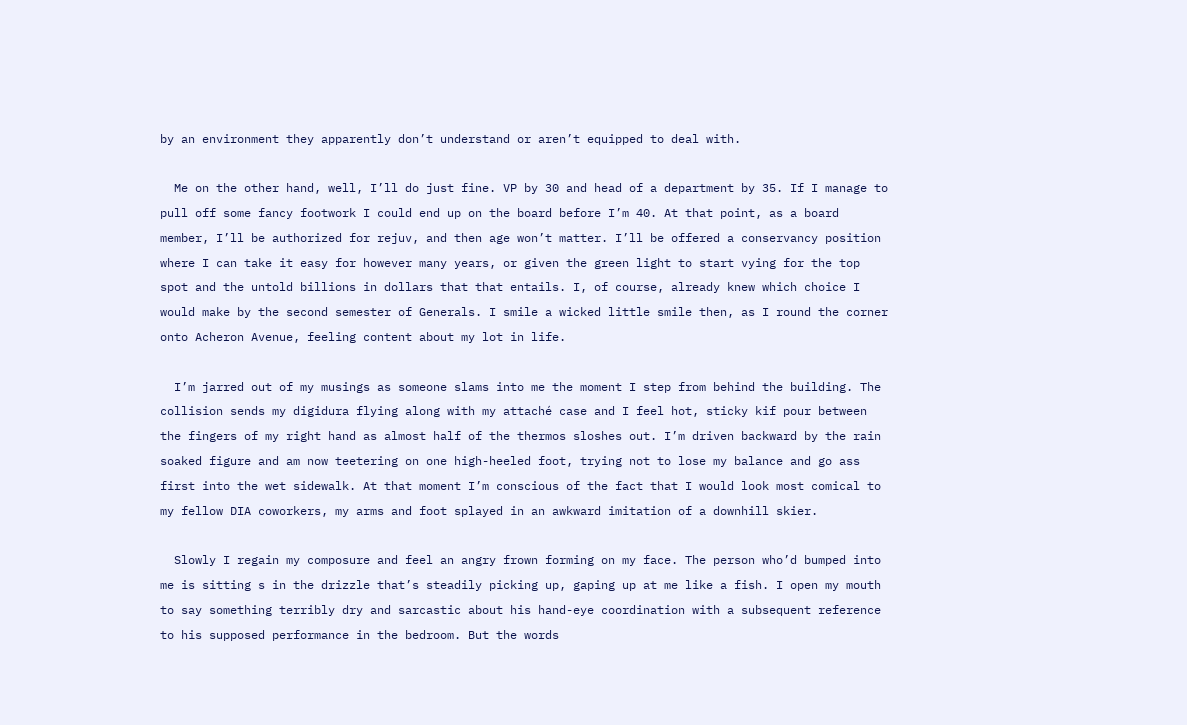by an environment they apparently don’t understand or aren’t equipped to deal with.

  Me on the other hand, well, I’ll do just fine. VP by 30 and head of a department by 35. If I manage to pull off some fancy footwork I could end up on the board before I’m 40. At that point, as a board member, I’ll be authorized for rejuv, and then age won’t matter. I’ll be offered a conservancy position where I can take it easy for however many years, or given the green light to start vying for the top spot and the untold billions in dollars that that entails. I, of course, already knew which choice I would make by the second semester of Generals. I smile a wicked little smile then, as I round the corner onto Acheron Avenue, feeling content about my lot in life.

  I’m jarred out of my musings as someone slams into me the moment I step from behind the building. The collision sends my digidura flying along with my attaché case and I feel hot, sticky kif pour between the fingers of my right hand as almost half of the thermos sloshes out. I’m driven backward by the rain soaked figure and am now teetering on one high-heeled foot, trying not to lose my balance and go ass first into the wet sidewalk. At that moment I’m conscious of the fact that I would look most comical to my fellow DIA coworkers, my arms and foot splayed in an awkward imitation of a downhill skier.

  Slowly I regain my composure and feel an angry frown forming on my face. The person who’d bumped into me is sitting s in the drizzle that’s steadily picking up, gaping up at me like a fish. I open my mouth to say something terribly dry and sarcastic about his hand-eye coordination with a subsequent reference to his supposed performance in the bedroom. But the words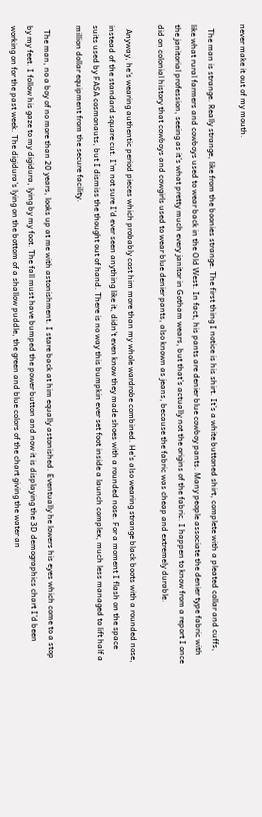never make it out of my mouth.

  The man is strange. Really strange, like from the boonies strange. The first thing I notice is his shirt. It’s a white buttoned shirt, complete with a pleated collar and cuffs, like what rural farmers and cowboys used to wear back in the Old West. In fact, his pants are denier blue cowboy pants. Many people associate the denier type fabric with the janitorial profession, seeing as it’s what pretty much every janitor in Gotham wears, but that’s actually not the origins of the fabric. I happen to know from a report I once did on colonial history that cowboys and cowgirls used to wear blue denier pants, also known as jeans, because the fabric was cheap and extremely durable.

  Anyway, he’s wearing authentic period pieces which probably cost him more than my whole wardrobe combined. He’s also wearing strange black boots with a rounded nose, instead of the standard square cut. I’m not sure I’d ever seen anything like it, didn’t even know they made shoes with a rounded nose. For a moment I flash on the space suits used by FASA cosmonauts, but I dismiss the thought out of hand. There is no way this bumpkin ever set foot inside a launch complex, much less managed to lift half a million dollar equipment from the secure facility.

  The man, no a boy of no more than 20 years, looks up at me with astonishment. I stare back at him equally astonished. Eventually he lowers his eyes which come to a stop by my feet. I follow his gaze to my digidura, lying by my foot. The fall must have bumped the power button and now it is displaying the 3D demographics chart I’d been working on for the past week. The digidura’s lying on the bottom of a shallow puddle, the green and blue colors of the chart giving the water an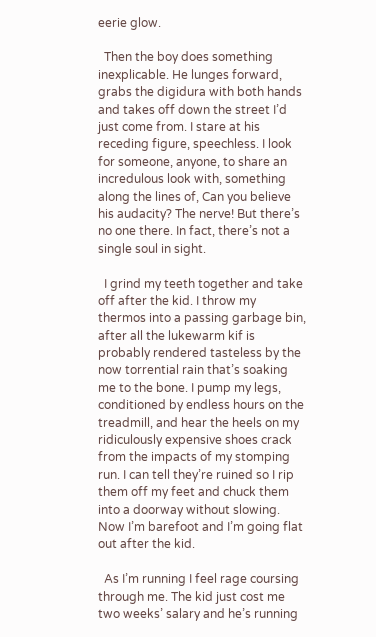eerie glow.

  Then the boy does something inexplicable. He lunges forward, grabs the digidura with both hands and takes off down the street I’d just come from. I stare at his receding figure, speechless. I look for someone, anyone, to share an incredulous look with, something along the lines of, Can you believe his audacity? The nerve! But there’s no one there. In fact, there’s not a single soul in sight.

  I grind my teeth together and take off after the kid. I throw my thermos into a passing garbage bin, after all the lukewarm kif is probably rendered tasteless by the now torrential rain that’s soaking me to the bone. I pump my legs, conditioned by endless hours on the treadmill, and hear the heels on my ridiculously expensive shoes crack from the impacts of my stomping run. I can tell they’re ruined so I rip them off my feet and chuck them into a doorway without slowing. Now I’m barefoot and I’m going flat out after the kid.

  As I’m running I feel rage coursing through me. The kid just cost me two weeks’ salary and he’s running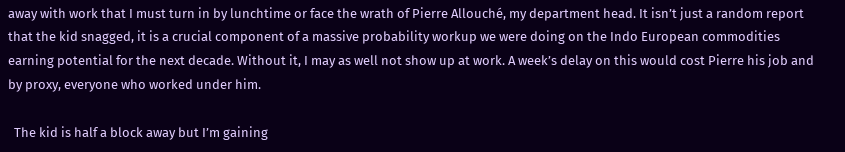away with work that I must turn in by lunchtime or face the wrath of Pierre Allouché, my department head. It isn’t just a random report that the kid snagged, it is a crucial component of a massive probability workup we were doing on the Indo European commodities earning potential for the next decade. Without it, I may as well not show up at work. A week’s delay on this would cost Pierre his job and by proxy, everyone who worked under him.

  The kid is half a block away but I’m gaining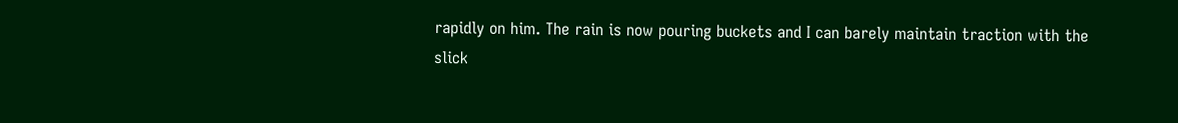rapidly on him. The rain is now pouring buckets and I can barely maintain traction with the slick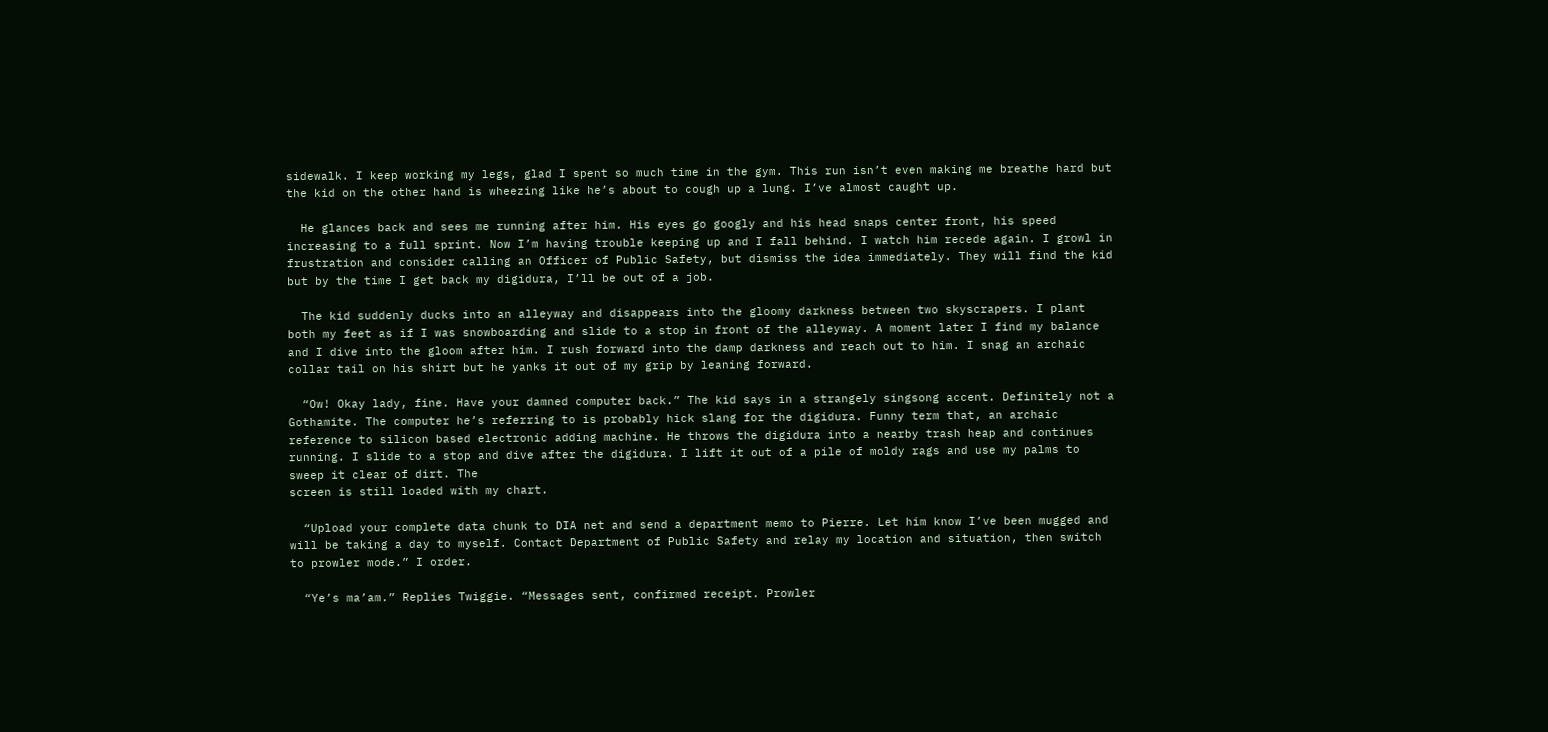sidewalk. I keep working my legs, glad I spent so much time in the gym. This run isn’t even making me breathe hard but the kid on the other hand is wheezing like he’s about to cough up a lung. I’ve almost caught up.

  He glances back and sees me running after him. His eyes go googly and his head snaps center front, his speed increasing to a full sprint. Now I’m having trouble keeping up and I fall behind. I watch him recede again. I growl in frustration and consider calling an Officer of Public Safety, but dismiss the idea immediately. They will find the kid but by the time I get back my digidura, I’ll be out of a job.

  The kid suddenly ducks into an alleyway and disappears into the gloomy darkness between two skyscrapers. I plant both my feet as if I was snowboarding and slide to a stop in front of the alleyway. A moment later I find my balance and I dive into the gloom after him. I rush forward into the damp darkness and reach out to him. I snag an archaic collar tail on his shirt but he yanks it out of my grip by leaning forward.

  “Ow! Okay lady, fine. Have your damned computer back.” The kid says in a strangely singsong accent. Definitely not a Gothamite. The computer he’s referring to is probably hick slang for the digidura. Funny term that, an archaic reference to silicon based electronic adding machine. He throws the digidura into a nearby trash heap and continues running. I slide to a stop and dive after the digidura. I lift it out of a pile of moldy rags and use my palms to sweep it clear of dirt. The
screen is still loaded with my chart.

  “Upload your complete data chunk to DIA net and send a department memo to Pierre. Let him know I’ve been mugged and will be taking a day to myself. Contact Department of Public Safety and relay my location and situation, then switch to prowler mode.” I order.

  “Ye’s ma’am.” Replies Twiggie. “Messages sent, confirmed receipt. Prowler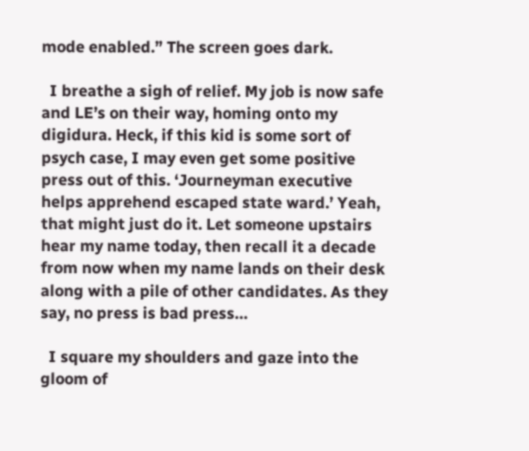mode enabled.” The screen goes dark.

  I breathe a sigh of relief. My job is now safe and LE’s on their way, homing onto my digidura. Heck, if this kid is some sort of psych case, I may even get some positive press out of this. ‘Journeyman executive helps apprehend escaped state ward.’ Yeah, that might just do it. Let someone upstairs hear my name today, then recall it a decade from now when my name lands on their desk along with a pile of other candidates. As they say, no press is bad press…

  I square my shoulders and gaze into the gloom of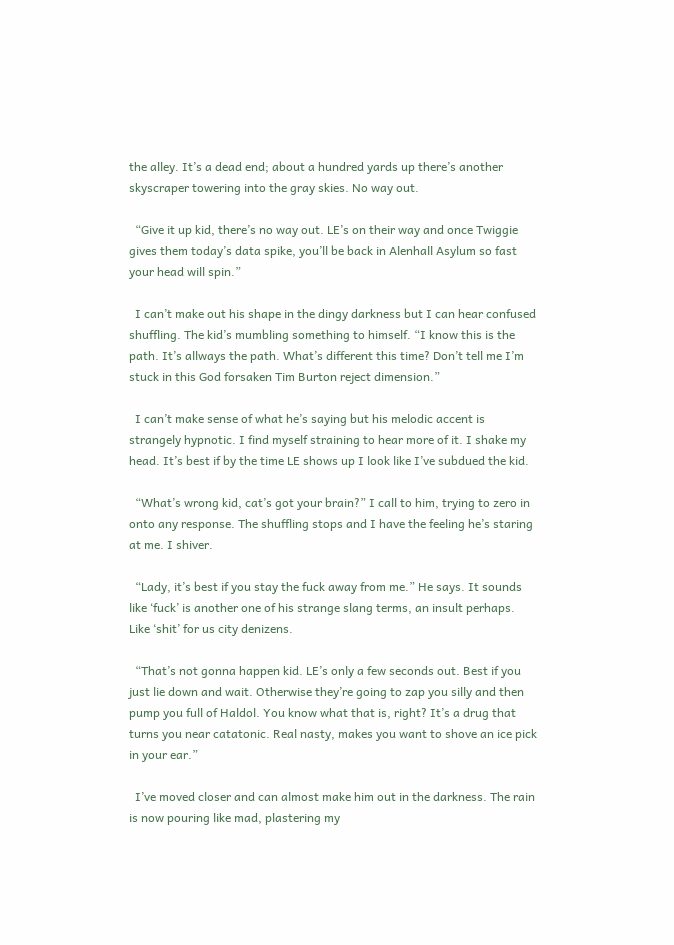the alley. It’s a dead end; about a hundred yards up there’s another skyscraper towering into the gray skies. No way out.

  “Give it up kid, there’s no way out. LE’s on their way and once Twiggie gives them today’s data spike, you’ll be back in Alenhall Asylum so fast your head will spin.”

  I can’t make out his shape in the dingy darkness but I can hear confused shuffling. The kid’s mumbling something to himself. “I know this is the path. It’s allways the path. What’s different this time? Don’t tell me I’m stuck in this God forsaken Tim Burton reject dimension.”

  I can’t make sense of what he’s saying but his melodic accent is strangely hypnotic. I find myself straining to hear more of it. I shake my head. It’s best if by the time LE shows up I look like I’ve subdued the kid.

  “What’s wrong kid, cat’s got your brain?” I call to him, trying to zero in onto any response. The shuffling stops and I have the feeling he’s staring at me. I shiver.

  “Lady, it’s best if you stay the fuck away from me.” He says. It sounds like ‘fuck’ is another one of his strange slang terms, an insult perhaps. Like ‘shit’ for us city denizens.

  “That’s not gonna happen kid. LE’s only a few seconds out. Best if you just lie down and wait. Otherwise they’re going to zap you silly and then pump you full of Haldol. You know what that is, right? It’s a drug that turns you near catatonic. Real nasty, makes you want to shove an ice pick in your ear.”

  I’ve moved closer and can almost make him out in the darkness. The rain is now pouring like mad, plastering my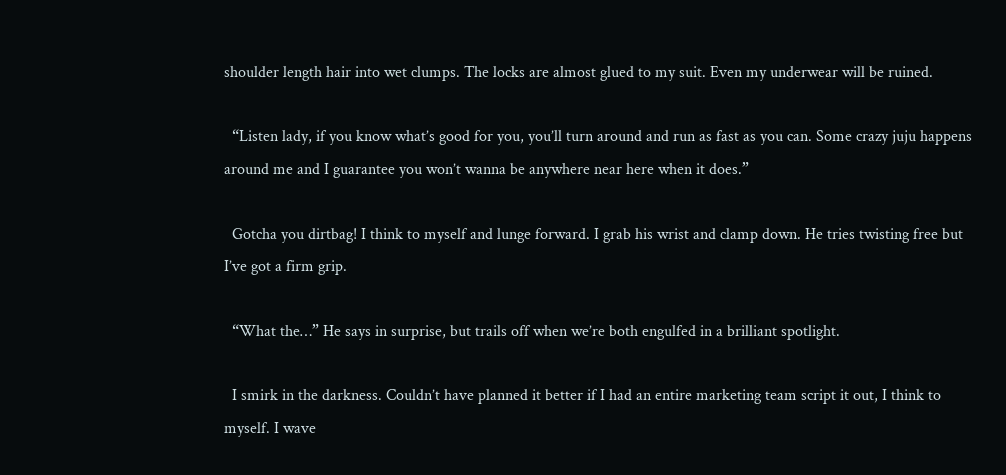shoulder length hair into wet clumps. The locks are almost glued to my suit. Even my underwear will be ruined.

  “Listen lady, if you know what’s good for you, you’ll turn around and run as fast as you can. Some crazy juju happens around me and I guarantee you won’t wanna be anywhere near here when it does.”

  Gotcha you dirtbag! I think to myself and lunge forward. I grab his wrist and clamp down. He tries twisting free but I’ve got a firm grip.

  “What the…” He says in surprise, but trails off when we’re both engulfed in a brilliant spotlight.

  I smirk in the darkness. Couldn’t have planned it better if I had an entire marketing team script it out, I think to myself. I wave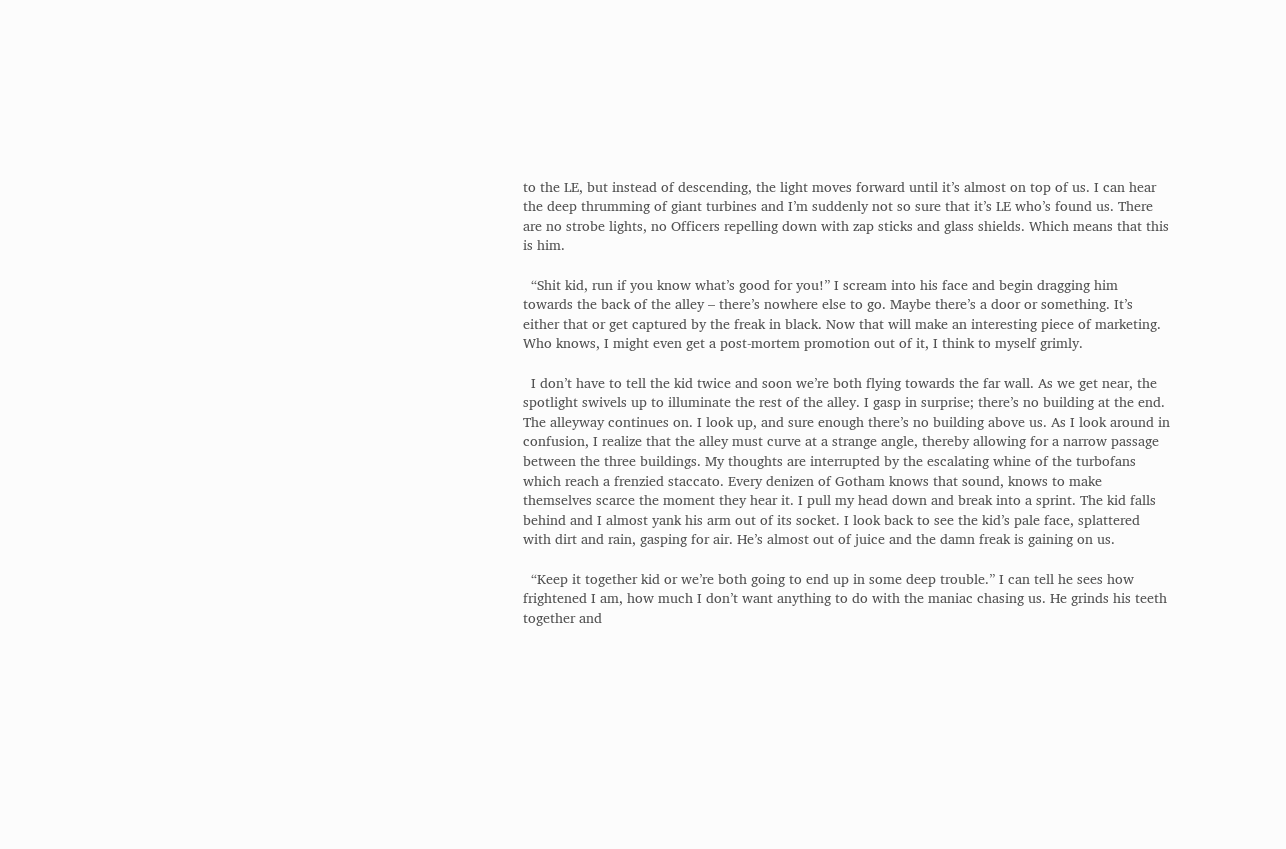to the LE, but instead of descending, the light moves forward until it’s almost on top of us. I can hear the deep thrumming of giant turbines and I’m suddenly not so sure that it’s LE who’s found us. There are no strobe lights, no Officers repelling down with zap sticks and glass shields. Which means that this is him.

  “Shit kid, run if you know what’s good for you!” I scream into his face and begin dragging him towards the back of the alley – there’s nowhere else to go. Maybe there’s a door or something. It’s either that or get captured by the freak in black. Now that will make an interesting piece of marketing. Who knows, I might even get a post-mortem promotion out of it, I think to myself grimly.

  I don’t have to tell the kid twice and soon we’re both flying towards the far wall. As we get near, the spotlight swivels up to illuminate the rest of the alley. I gasp in surprise; there’s no building at the end. The alleyway continues on. I look up, and sure enough there’s no building above us. As I look around in confusion, I realize that the alley must curve at a strange angle, thereby allowing for a narrow passage between the three buildings. My thoughts are interrupted by the escalating whine of the turbofans which reach a frenzied staccato. Every denizen of Gotham knows that sound, knows to make themselves scarce the moment they hear it. I pull my head down and break into a sprint. The kid falls behind and I almost yank his arm out of its socket. I look back to see the kid’s pale face, splattered with dirt and rain, gasping for air. He’s almost out of juice and the damn freak is gaining on us.

  “Keep it together kid or we’re both going to end up in some deep trouble.” I can tell he sees how frightened I am, how much I don’t want anything to do with the maniac chasing us. He grinds his teeth together and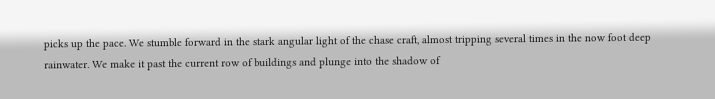picks up the pace. We stumble forward in the stark angular light of the chase craft, almost tripping several times in the now foot deep rainwater. We make it past the current row of buildings and plunge into the shadow of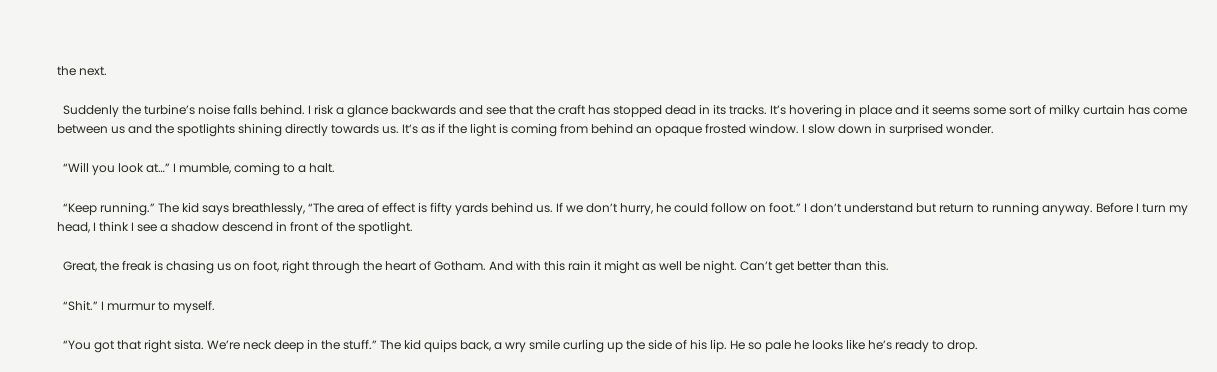the next.

  Suddenly the turbine’s noise falls behind. I risk a glance backwards and see that the craft has stopped dead in its tracks. It’s hovering in place and it seems some sort of milky curtain has come between us and the spotlights shining directly towards us. It’s as if the light is coming from behind an opaque frosted window. I slow down in surprised wonder.

  “Will you look at…” I mumble, coming to a halt.

  “Keep running.” The kid says breathlessly, “The area of effect is fifty yards behind us. If we don’t hurry, he could follow on foot.” I don’t understand but return to running anyway. Before I turn my head, I think I see a shadow descend in front of the spotlight.

  Great, the freak is chasing us on foot, right through the heart of Gotham. And with this rain it might as well be night. Can’t get better than this.

  “Shit.” I murmur to myself.

  “You got that right sista. We’re neck deep in the stuff.” The kid quips back, a wry smile curling up the side of his lip. He so pale he looks like he’s ready to drop.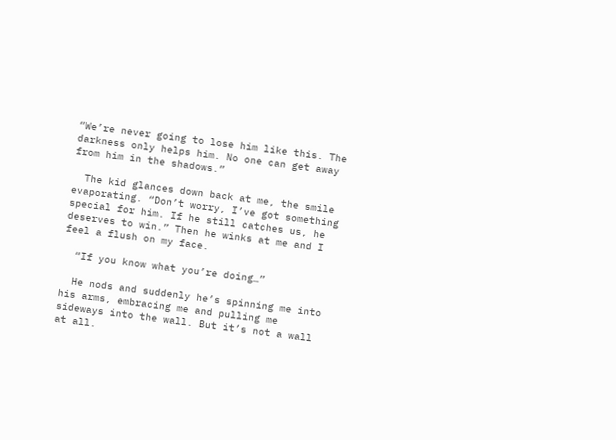“We’re never going to lose him like this. The darkness only helps him. No one can get away from him in the shadows.”

  The kid glances down back at me, the smile evaporating. “Don’t worry, I’ve got something special for him. If he still catches us, he deserves to win.” Then he winks at me and I feel a flush on my face.

  “If you know what you’re doing…”

  He nods and suddenly he’s spinning me into his arms, embracing me and pulling me sideways into the wall. But it’s not a wall at all.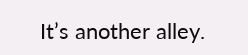It’s another alley.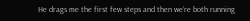He drags me the first few steps and then we’re both running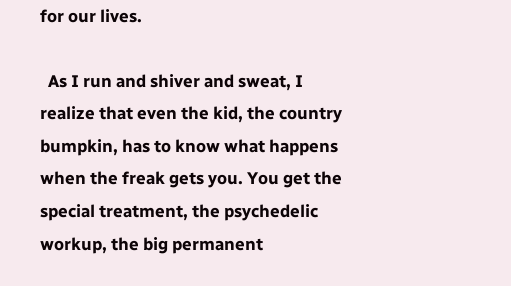for our lives.

  As I run and shiver and sweat, I realize that even the kid, the country bumpkin, has to know what happens when the freak gets you. You get the special treatment, the psychedelic workup, the big permanent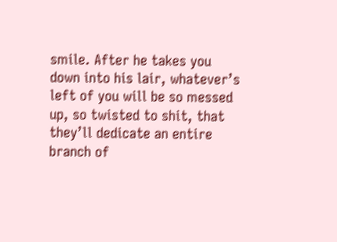smile. After he takes you down into his lair, whatever’s left of you will be so messed up, so twisted to shit, that they’ll dedicate an entire branch of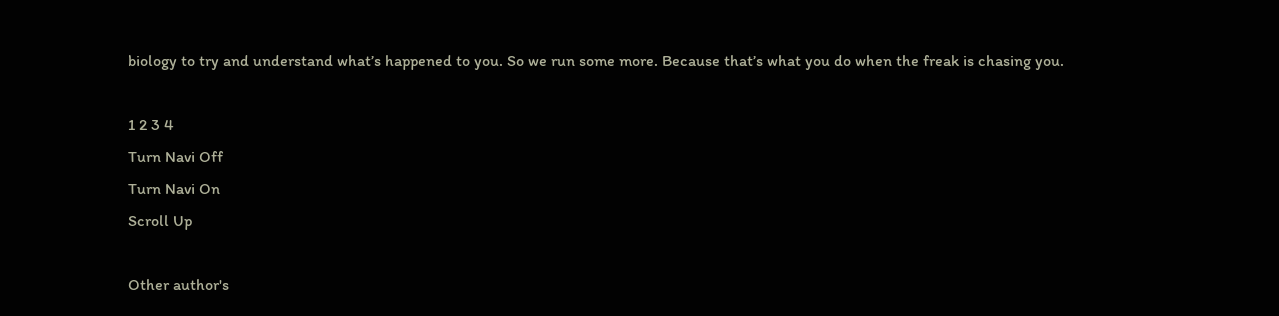biology to try and understand what’s happened to you. So we run some more. Because that’s what you do when the freak is chasing you.

1 2 3 4
Turn Navi Off
Turn Navi On
Scroll Up

Other author's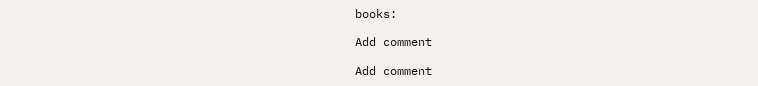books:

Add comment

Add comment